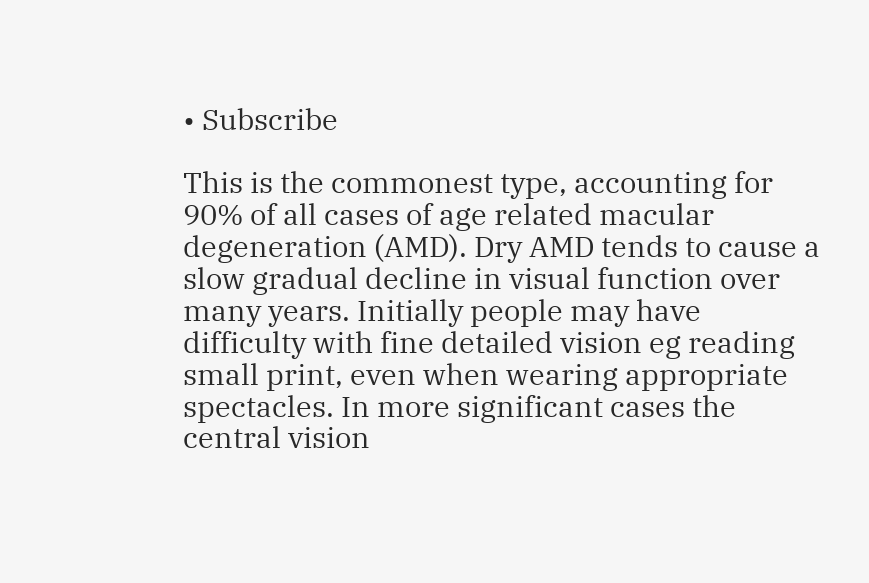• Subscribe

This is the commonest type, accounting for 90% of all cases of age related macular degeneration (AMD). Dry AMD tends to cause a slow gradual decline in visual function over many years. Initially people may have difficulty with fine detailed vision eg reading small print, even when wearing appropriate spectacles. In more significant cases the central vision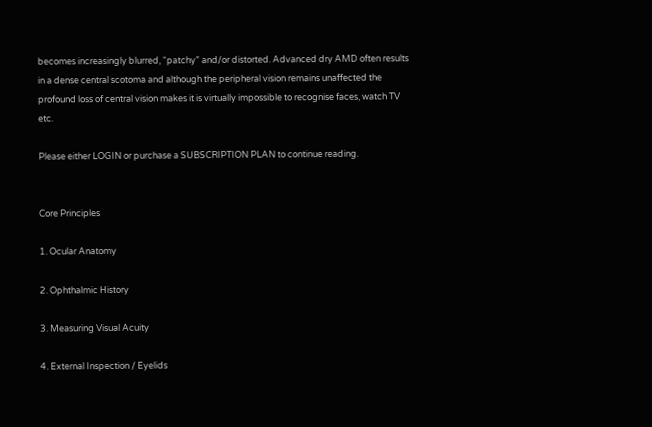becomes increasingly blurred, “patchy” and/or distorted. Advanced dry AMD often results in a dense central scotoma and although the peripheral vision remains unaffected the profound loss of central vision makes it is virtually impossible to recognise faces, watch TV etc.

Please either LOGIN or purchase a SUBSCRIPTION PLAN to continue reading.


Core Principles

1. Ocular Anatomy

2. Ophthalmic History

3. Measuring Visual Acuity

4. External Inspection / Eyelids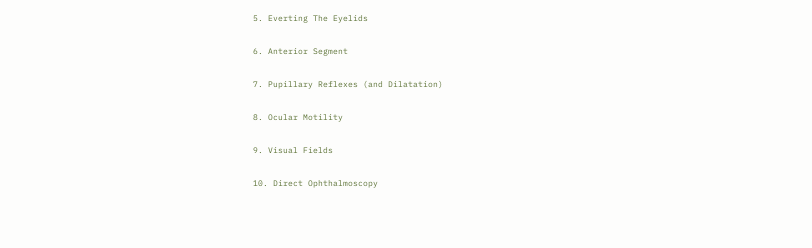5. Everting The Eyelids

6. Anterior Segment

7. Pupillary Reflexes (and Dilatation)

8. Ocular Motility

9. Visual Fields

10. Direct Ophthalmoscopy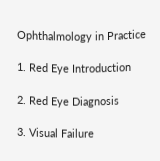Ophthalmology in Practice

1. Red Eye Introduction

2. Red Eye Diagnosis

3. Visual Failure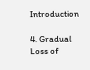Introduction

4. Gradual Loss of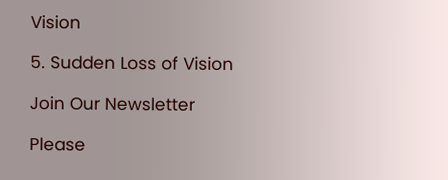Vision

5. Sudden Loss of Vision

Join Our Newsletter

Please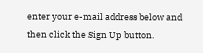enter your e-mail address below and then click the Sign Up button.